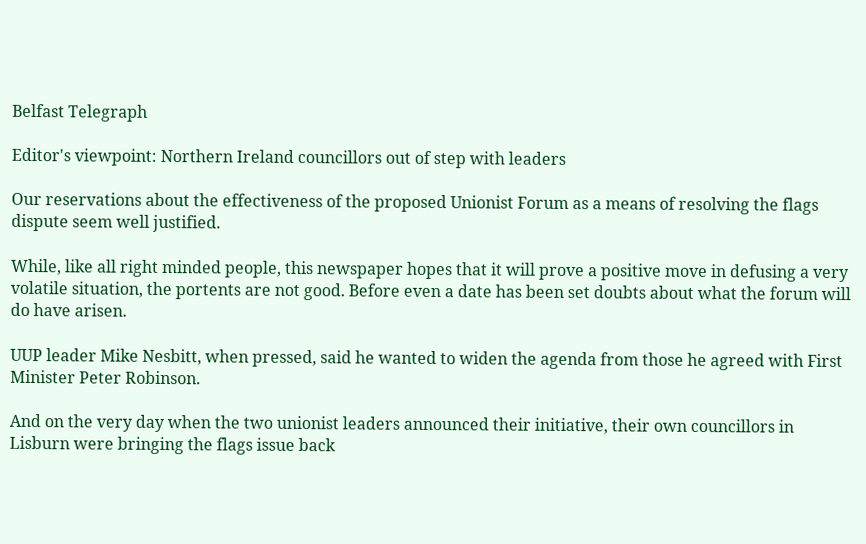Belfast Telegraph

Editor's viewpoint: Northern Ireland councillors out of step with leaders

Our reservations about the effectiveness of the proposed Unionist Forum as a means of resolving the flags dispute seem well justified.

While, like all right minded people, this newspaper hopes that it will prove a positive move in defusing a very volatile situation, the portents are not good. Before even a date has been set doubts about what the forum will do have arisen.

UUP leader Mike Nesbitt, when pressed, said he wanted to widen the agenda from those he agreed with First Minister Peter Robinson.

And on the very day when the two unionist leaders announced their initiative, their own councillors in Lisburn were bringing the flags issue back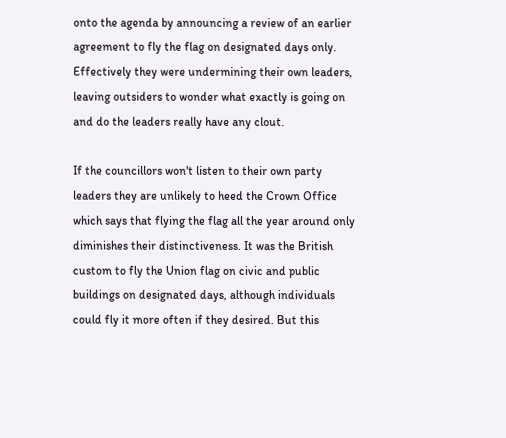onto the agenda by announcing a review of an earlier agreement to fly the flag on designated days only. Effectively they were undermining their own leaders, leaving outsiders to wonder what exactly is going on and do the leaders really have any clout.

If the councillors won't listen to their own party leaders they are unlikely to heed the Crown Office which says that flying the flag all the year around only diminishes their distinctiveness. It was the British custom to fly the Union flag on civic and public buildings on designated days, although individuals could fly it more often if they desired. But this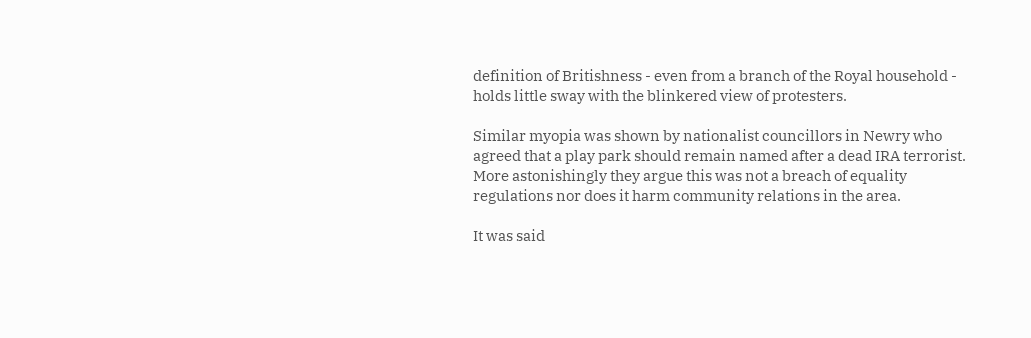definition of Britishness - even from a branch of the Royal household - holds little sway with the blinkered view of protesters.

Similar myopia was shown by nationalist councillors in Newry who agreed that a play park should remain named after a dead IRA terrorist. More astonishingly they argue this was not a breach of equality regulations nor does it harm community relations in the area.

It was said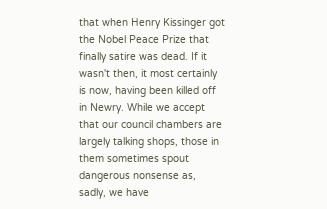that when Henry Kissinger got the Nobel Peace Prize that finally satire was dead. If it wasn't then, it most certainly is now, having been killed off in Newry. While we accept that our council chambers are largely talking shops, those in them sometimes spout dangerous nonsense as, sadly, we have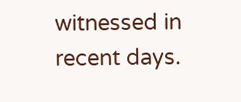witnessed in recent days.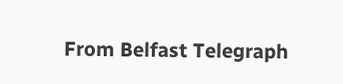From Belfast Telegraph